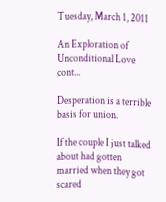Tuesday, March 1, 2011

An Exploration of Unconditional Love cont...

Desperation is a terrible basis for union.

If the couple I just talked about had gotten married when they got scared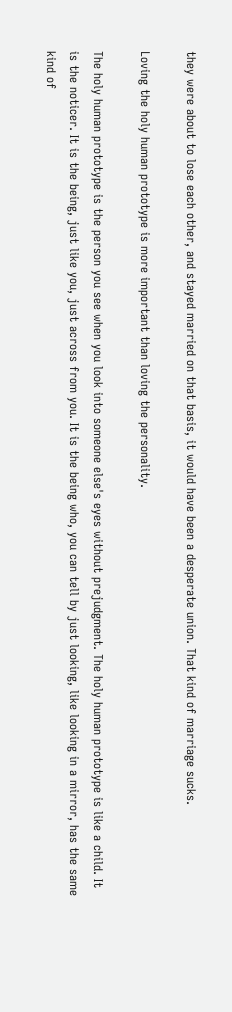they were about to lose each other, and stayed married on that basis, it would have been a desperate union. That kind of marriage sucks.

Loving the holy human prototype is more important than loving the personality.

The holy human prototype is the person you see when you look into someone else's eyes without prejudgment. The holy human prototype is like a child. It is the noticer. It is the being, just like you, just across from you. It is the being who, you can tell by just looking, like looking in a mirror, has the same kind of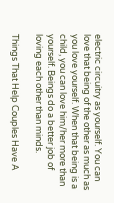electric circuitry as yourself. You can love that being of the other as much as you love yourself. When that being is a child, you can love him/her more than yourself. Beings do a better job of loving each other than minds.

Things That Help Couples Have A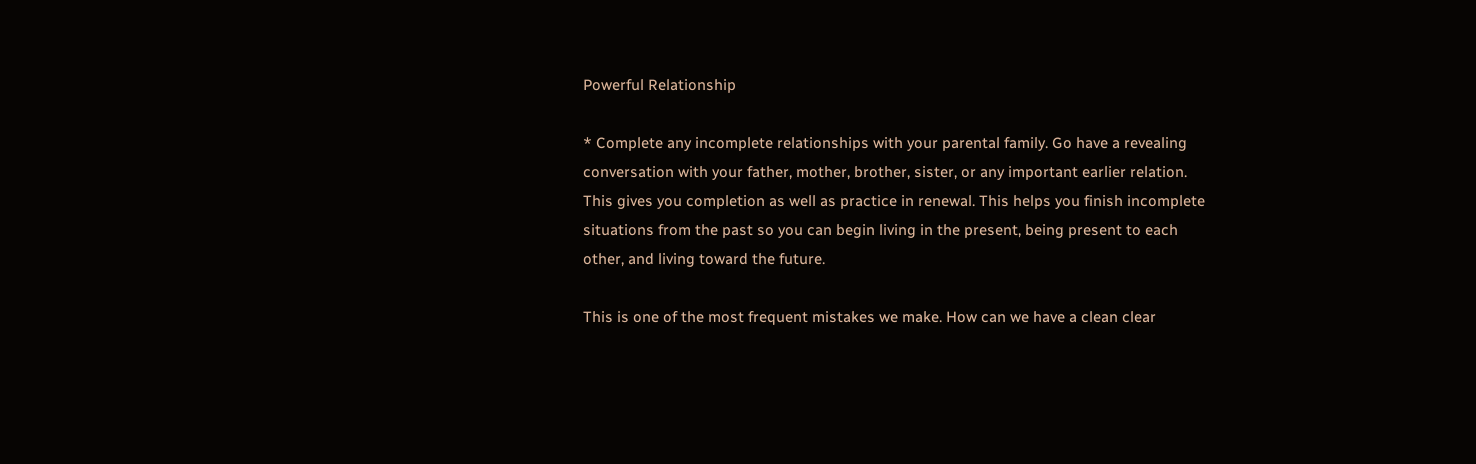Powerful Relationship

* Complete any incomplete relationships with your parental family. Go have a revealing conversation with your father, mother, brother, sister, or any important earlier relation. This gives you completion as well as practice in renewal. This helps you finish incomplete situations from the past so you can begin living in the present, being present to each other, and living toward the future.

This is one of the most frequent mistakes we make. How can we have a clean clear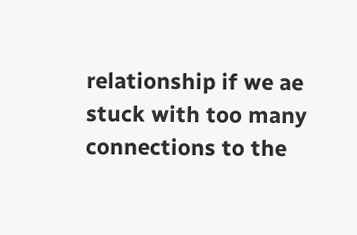relationship if we ae stuck with too many connections to the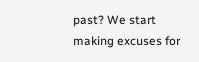past? We start making excuses for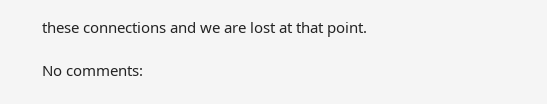these connections and we are lost at that point.

No comments: